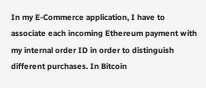In my E-Commerce application, I have to associate each incoming Ethereum payment with my internal order ID in order to distinguish different purchases. In Bitcoin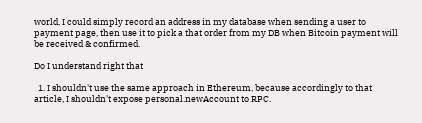world, I could simply record an address in my database when sending a user to payment page, then use it to pick a that order from my DB when Bitcoin payment will be received & confirmed.

Do I understand right that

  1. I shouldn't use the same approach in Ethereum, because accordingly to that article, I shouldn't expose personal.newAccount to RPC.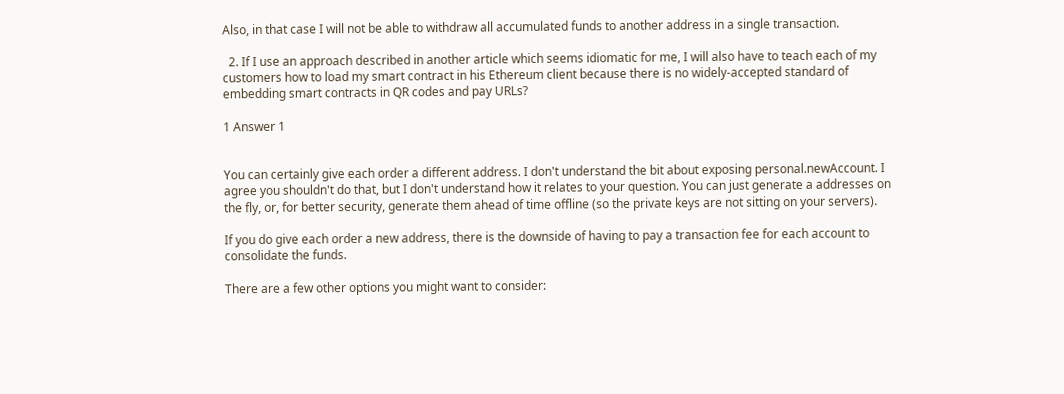Also, in that case I will not be able to withdraw all accumulated funds to another address in a single transaction.

  2. If I use an approach described in another article which seems idiomatic for me, I will also have to teach each of my customers how to load my smart contract in his Ethereum client because there is no widely-accepted standard of embedding smart contracts in QR codes and pay URLs?

1 Answer 1


You can certainly give each order a different address. I don't understand the bit about exposing personal.newAccount. I agree you shouldn't do that, but I don't understand how it relates to your question. You can just generate a addresses on the fly, or, for better security, generate them ahead of time offline (so the private keys are not sitting on your servers).

If you do give each order a new address, there is the downside of having to pay a transaction fee for each account to consolidate the funds.

There are a few other options you might want to consider: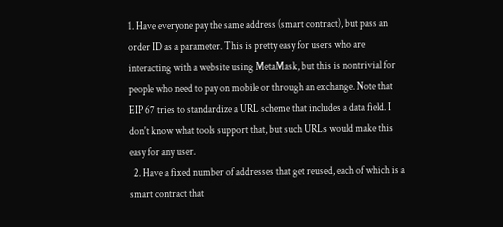1. Have everyone pay the same address (smart contract), but pass an order ID as a parameter. This is pretty easy for users who are interacting with a website using MetaMask, but this is nontrivial for people who need to pay on mobile or through an exchange. Note that EIP 67 tries to standardize a URL scheme that includes a data field. I don't know what tools support that, but such URLs would make this easy for any user.
  2. Have a fixed number of addresses that get reused, each of which is a smart contract that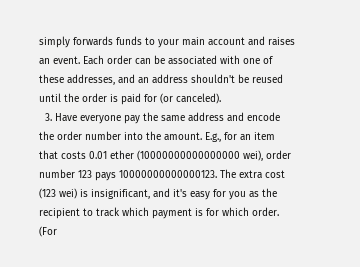simply forwards funds to your main account and raises an event. Each order can be associated with one of these addresses, and an address shouldn't be reused until the order is paid for (or canceled).
  3. Have everyone pay the same address and encode the order number into the amount. E.g., for an item that costs 0.01 ether (10000000000000000 wei), order number 123 pays 10000000000000123. The extra cost (123 wei) is insignificant, and it's easy for you as the recipient to track which payment is for which order. (For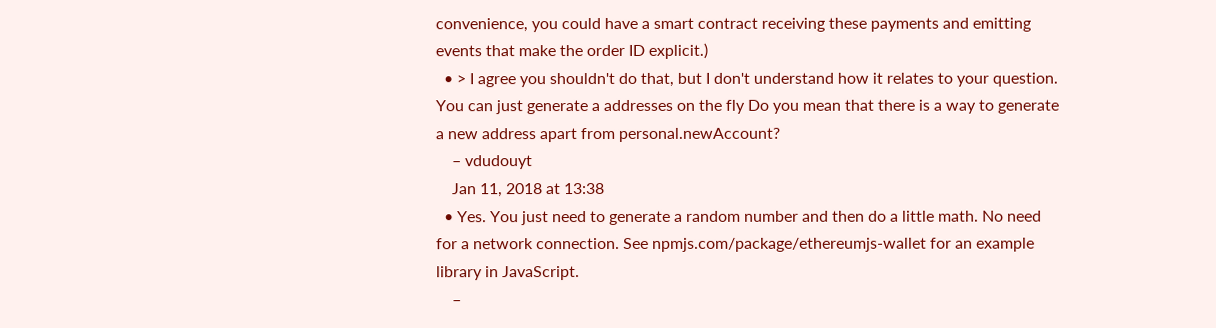convenience, you could have a smart contract receiving these payments and emitting events that make the order ID explicit.)
  • > I agree you shouldn't do that, but I don't understand how it relates to your question. You can just generate a addresses on the fly Do you mean that there is a way to generate a new address apart from personal.newAccount?
    – vdudouyt
    Jan 11, 2018 at 13:38
  • Yes. You just need to generate a random number and then do a little math. No need for a network connection. See npmjs.com/package/ethereumjs-wallet for an example library in JavaScript.
    –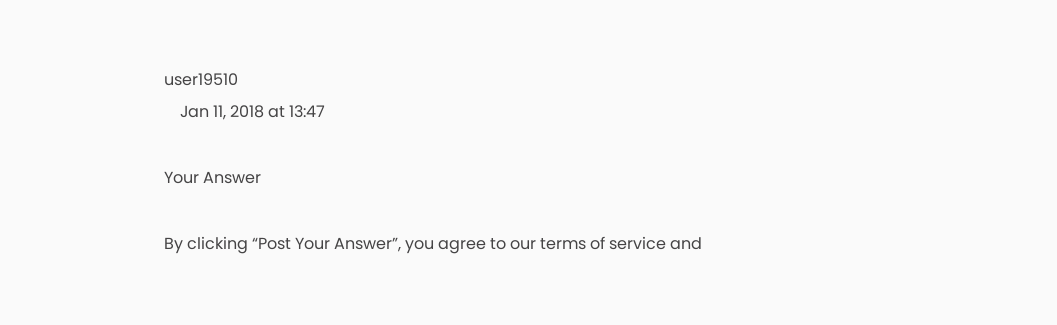user19510
    Jan 11, 2018 at 13:47

Your Answer

By clicking “Post Your Answer”, you agree to our terms of service and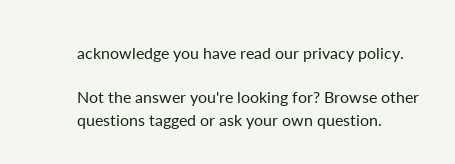acknowledge you have read our privacy policy.

Not the answer you're looking for? Browse other questions tagged or ask your own question.